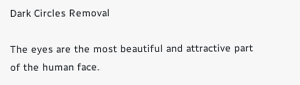Dark Circles Removal

The eyes are the most beautiful and attractive part of the human face.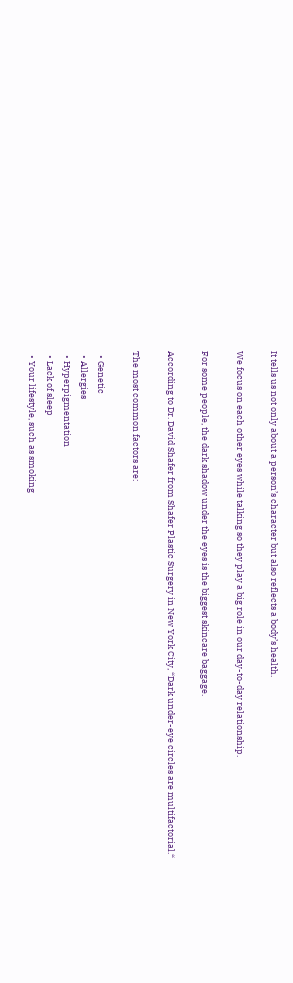It tells us not only about a person’s character but also reflects a body’s health.

We focus on each other eyes while talking so they play a big role in our day-to-day relationship.

For some people, the dark shadow under the eyes is the biggest skincare baggage.

According to Dr. David Shafer from Shafer Plastic Surgery in New York City, “Dark under-eye circles are multifactorial.“

The most common factors are:

  • Genetic
  • Allergies
  • Hyperpigmentation
  • Lack of sleep
  • Your lifestyle, such as smoking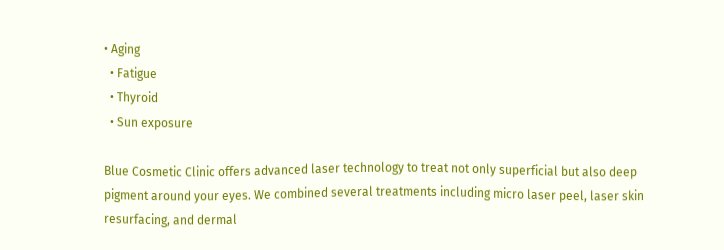• Aging
  • Fatigue
  • Thyroid
  • Sun exposure

Blue Cosmetic Clinic offers advanced laser technology to treat not only superficial but also deep pigment around your eyes. We combined several treatments including micro laser peel, laser skin resurfacing, and dermal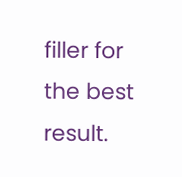filler for the best result.